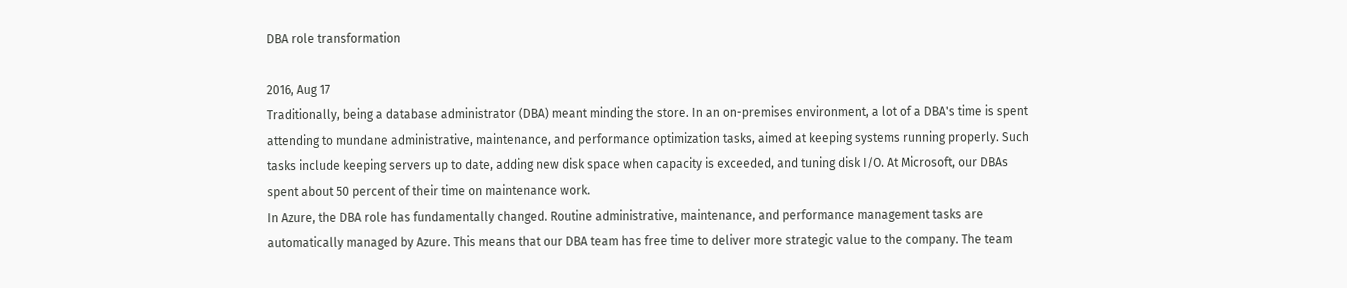DBA role transformation

2016, Aug 17
Traditionally, being a database administrator (DBA) meant minding the store. In an on-premises environment, a lot of a DBA's time is spent attending to mundane administrative, maintenance, and performance optimization tasks, aimed at keeping systems running properly. Such tasks include keeping servers up to date, adding new disk space when capacity is exceeded, and tuning disk I/O. At Microsoft, our DBAs spent about 50 percent of their time on maintenance work.
In Azure, the DBA role has fundamentally changed. Routine administrative, maintenance, and performance management tasks are automatically managed by Azure. This means that our DBA team has free time to deliver more strategic value to the company. The team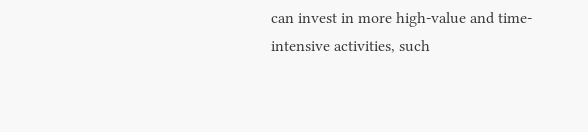can invest in more high-value and time-intensive activities, such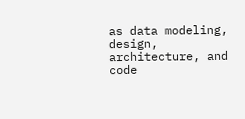as data modeling, design, architecture, and code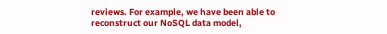reviews. For example, we have been able to reconstruct our NoSQL data model,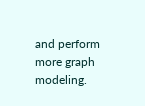and perform more graph modeling.